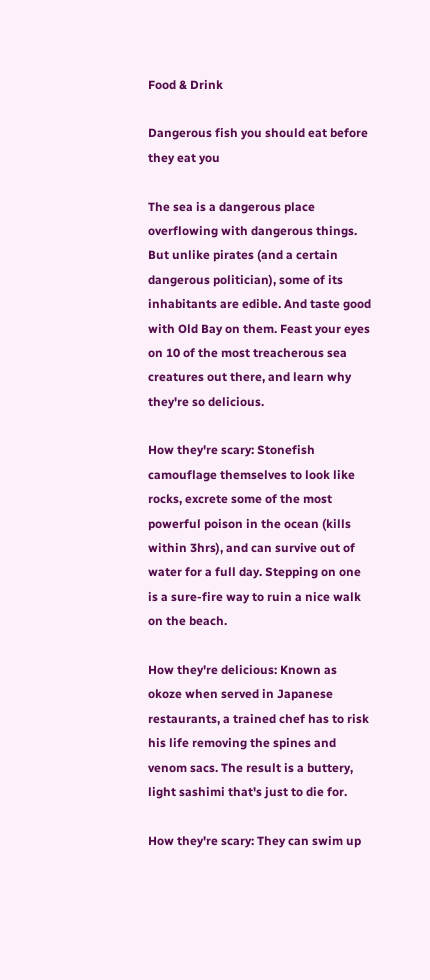Food & Drink

Dangerous fish you should eat before they eat you

The sea is a dangerous place overflowing with dangerous things. But unlike pirates (and a certain dangerous politician), some of its inhabitants are edible. And taste good with Old Bay on them. Feast your eyes on 10 of the most treacherous sea creatures out there, and learn why they're so delicious.

How they're scary: Stonefish camouflage themselves to look like rocks, excrete some of the most powerful poison in the ocean (kills within 3hrs), and can survive out of water for a full day. Stepping on one is a sure-fire way to ruin a nice walk on the beach.

How they're delicious: Known as okoze when served in Japanese restaurants, a trained chef has to risk his life removing the spines and venom sacs. The result is a buttery, light sashimi that's just to die for.

How they're scary: They can swim up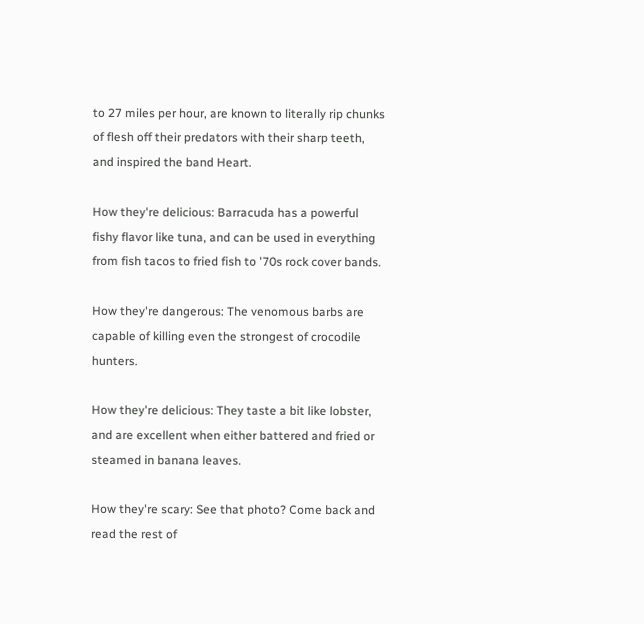to 27 miles per hour, are known to literally rip chunks of flesh off their predators with their sharp teeth, and inspired the band Heart.

How they're delicious: Barracuda has a powerful fishy flavor like tuna, and can be used in everything from fish tacos to fried fish to '70s rock cover bands.

How they're dangerous: The venomous barbs are capable of killing even the strongest of crocodile hunters.

How they're delicious: They taste a bit like lobster, and are excellent when either battered and fried or steamed in banana leaves.

How they're scary: See that photo? Come back and read the rest of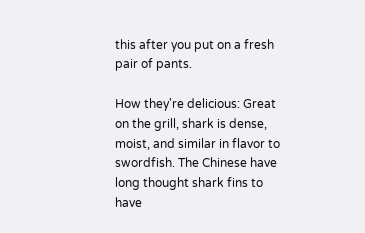this after you put on a fresh pair of pants.

How they're delicious: Great on the grill, shark is dense, moist, and similar in flavor to swordfish. The Chinese have long thought shark fins to have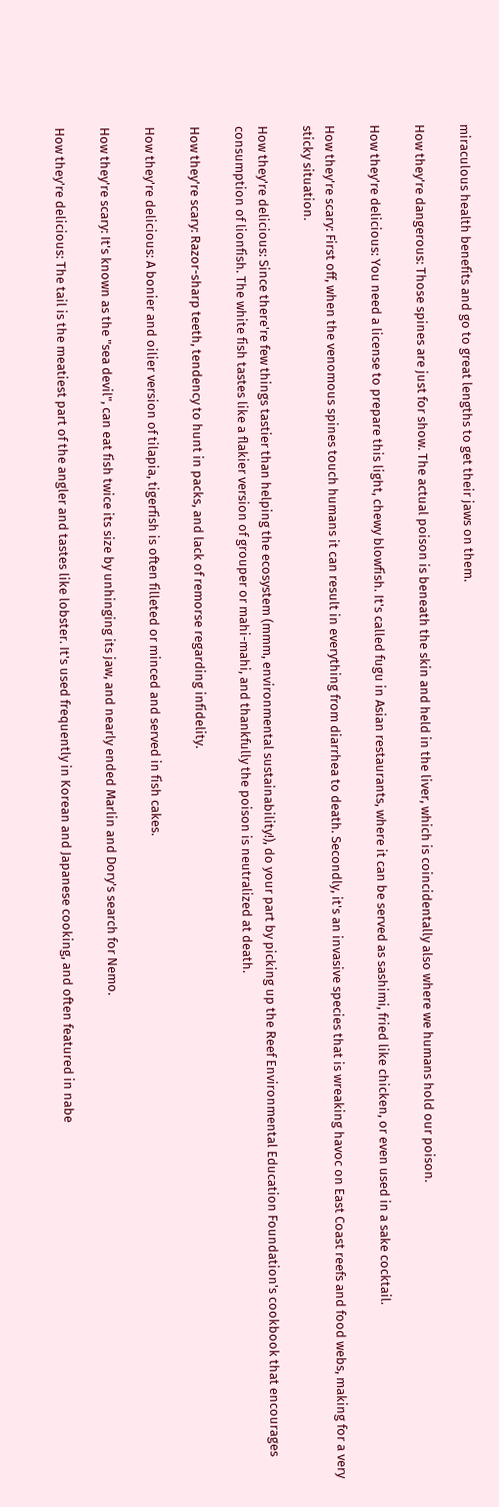miraculous health benefits and go to great lengths to get their jaws on them.

How they're dangerous: Those spines are just for show. The actual poison is beneath the skin and held in the liver, which is coincidentally also where we humans hold our poison.

How they're delicious: You need a license to prepare this light, chewy blowfish. It's called fugu in Asian restaurants, where it can be served as sashimi, fried like chicken, or even used in a sake cocktail.

How they're scary: First off, when the venomous spines touch humans it can result in everything from diarrhea to death. Secondly, it's an invasive species that is wreaking havoc on East Coast reefs and food webs, making for a very sticky situation.

How they're delicious: Since there're few things tastier than helping the ecosystem (mmm, environmental sustainability!), do your part by picking up the Reef Environmental Education Foundation's cookbook that encourages consumption of lionfish. The white fish tastes like a flakier version of grouper or mahi-mahi, and thankfully the poison is neutralized at death.

How they're scary: Razor-sharp teeth, tendency to hunt in packs, and lack of remorse regarding infidelity.

How they're delicious: A bonier and oilier version of tilapia, tigerfish is often filleted or minced and served in fish cakes.

How they're scary: It's known as the "sea devil", can eat fish twice its size by unhinging its jaw, and nearly ended Marlin and Dory's search for Nemo.

How they're delicious: The tail is the meatiest part of the angler and tastes like lobster. It's used frequently in Korean and Japanese cooking, and often featured in nabe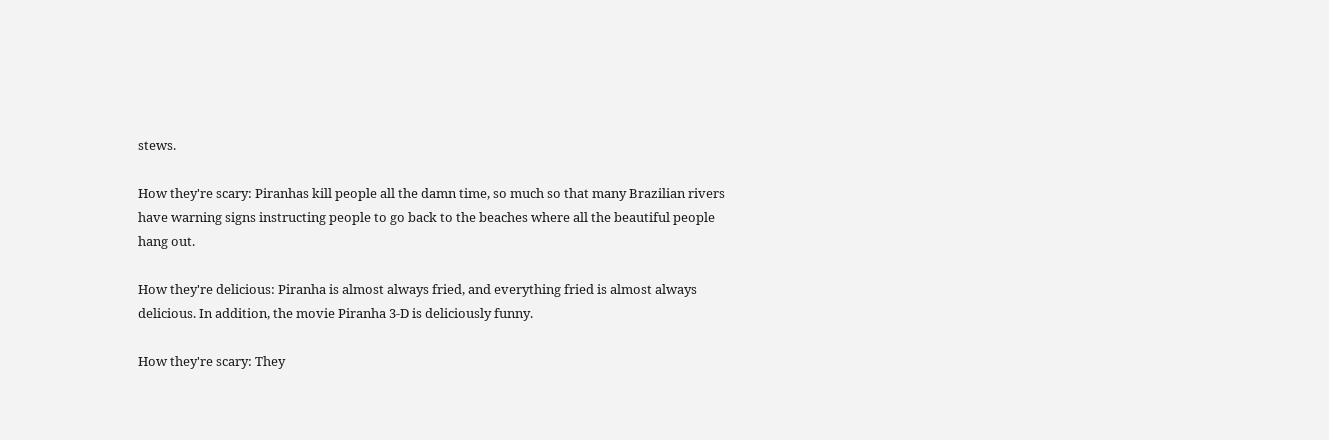stews.

How they're scary: Piranhas kill people all the damn time, so much so that many Brazilian rivers have warning signs instructing people to go back to the beaches where all the beautiful people hang out.

How they're delicious: Piranha is almost always fried, and everything fried is almost always delicious. In addition, the movie Piranha 3-D is deliciously funny.

How they're scary: They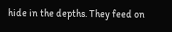hide in the depths. They feed on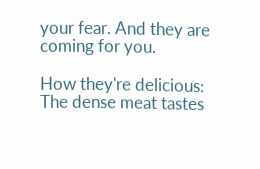your fear. And they are coming for you.

How they're delicious: The dense meat tastes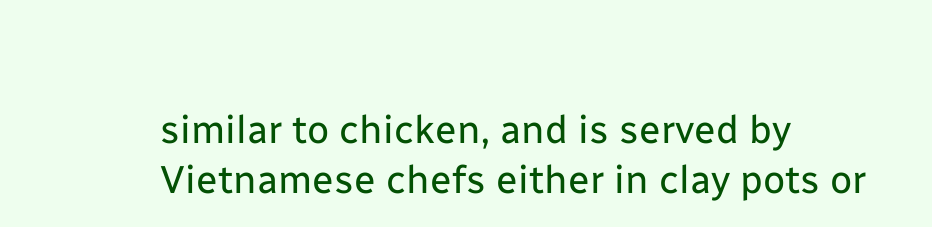similar to chicken, and is served by Vietnamese chefs either in clay pots or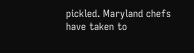pickled. Maryland chefs have taken to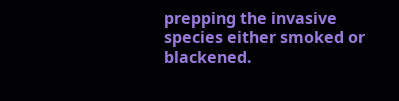prepping the invasive species either smoked or blackened.